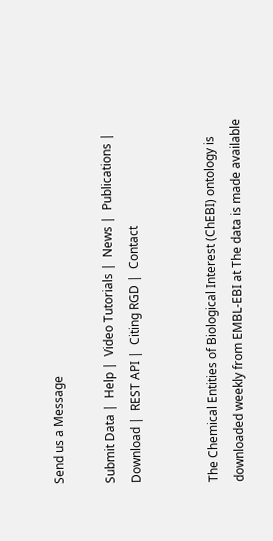Send us a Message

Submit Data |  Help |  Video Tutorials |  News |  Publications |  Download |  REST API |  Citing RGD |  Contact


The Chemical Entities of Biological Interest (ChEBI) ontology is downloaded weekly from EMBL-EBI at The data is made available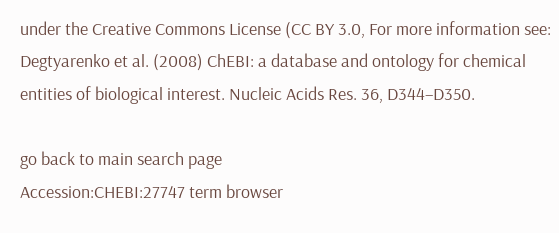under the Creative Commons License (CC BY 3.0, For more information see: Degtyarenko et al. (2008) ChEBI: a database and ontology for chemical entities of biological interest. Nucleic Acids Res. 36, D344–D350.

go back to main search page
Accession:CHEBI:27747 term browser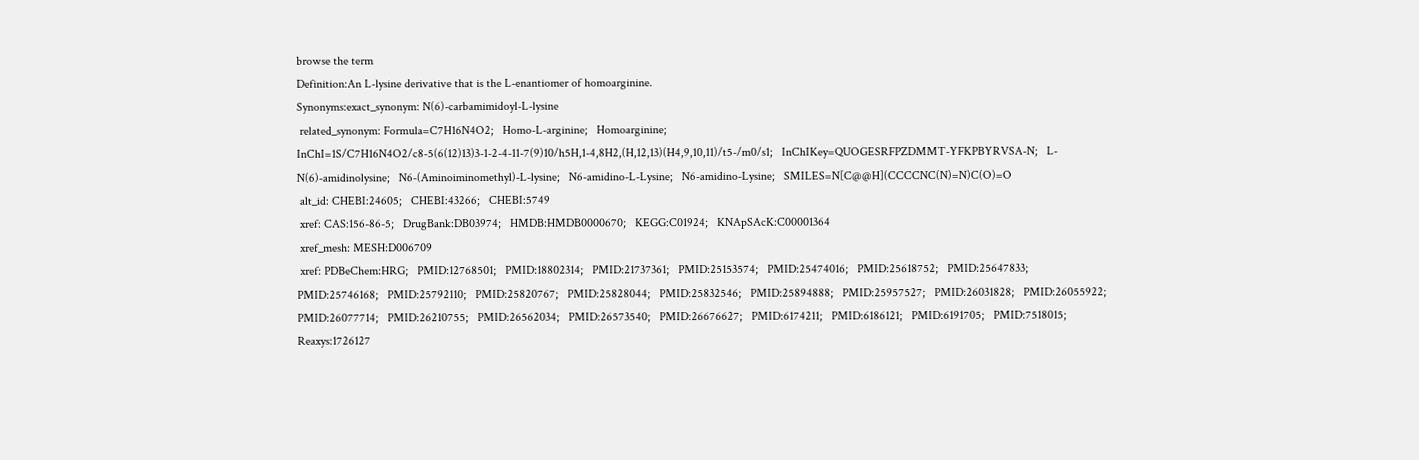browse the term
Definition:An L-lysine derivative that is the L-enantiomer of homoarginine.
Synonyms:exact_synonym: N(6)-carbamimidoyl-L-lysine
 related_synonym: Formula=C7H16N4O2;   Homo-L-arginine;   Homoarginine;   InChI=1S/C7H16N4O2/c8-5(6(12)13)3-1-2-4-11-7(9)10/h5H,1-4,8H2,(H,12,13)(H4,9,10,11)/t5-/m0/s1;   InChIKey=QUOGESRFPZDMMT-YFKPBYRVSA-N;   L-N(6)-amidinolysine;   N6-(Aminoiminomethyl)-L-lysine;   N6-amidino-L-Lysine;   N6-amidino-Lysine;   SMILES=N[C@@H](CCCCNC(N)=N)C(O)=O
 alt_id: CHEBI:24605;   CHEBI:43266;   CHEBI:5749
 xref: CAS:156-86-5;   DrugBank:DB03974;   HMDB:HMDB0000670;   KEGG:C01924;   KNApSAcK:C00001364
 xref_mesh: MESH:D006709
 xref: PDBeChem:HRG;   PMID:12768501;   PMID:18802314;   PMID:21737361;   PMID:25153574;   PMID:25474016;   PMID:25618752;   PMID:25647833;   PMID:25746168;   PMID:25792110;   PMID:25820767;   PMID:25828044;   PMID:25832546;   PMID:25894888;   PMID:25957527;   PMID:26031828;   PMID:26055922;   PMID:26077714;   PMID:26210755;   PMID:26562034;   PMID:26573540;   PMID:26676627;   PMID:6174211;   PMID:6186121;   PMID:6191705;   PMID:7518015;   Reaxys:1726127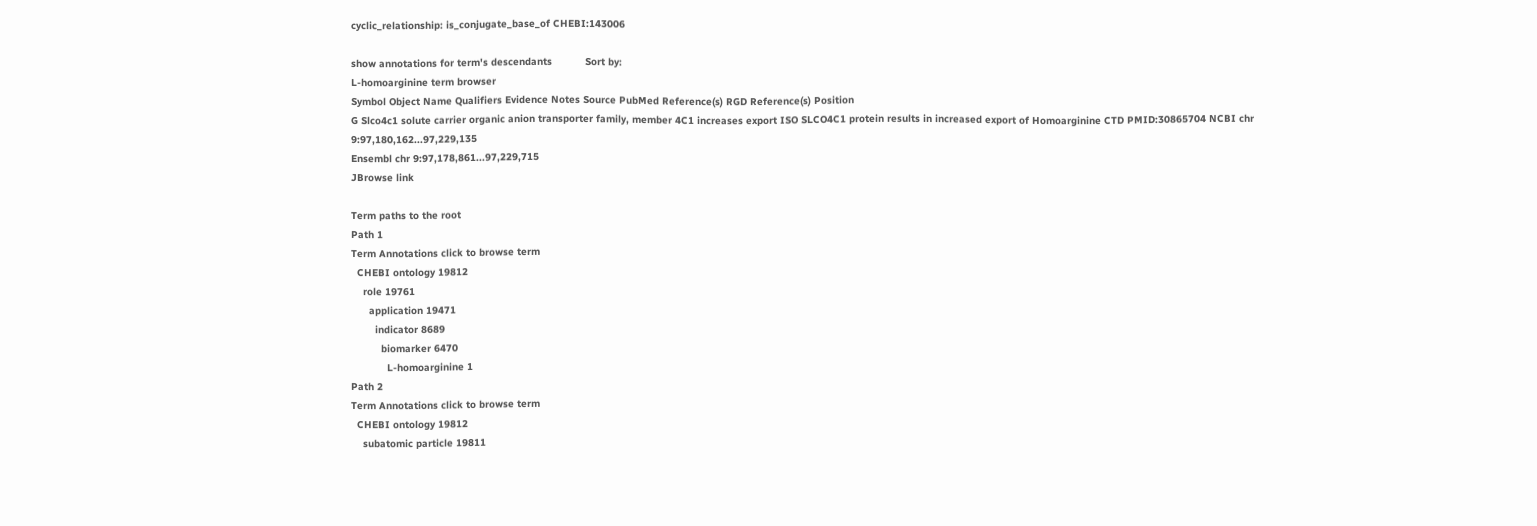cyclic_relationship: is_conjugate_base_of CHEBI:143006

show annotations for term's descendants           Sort by:
L-homoarginine term browser
Symbol Object Name Qualifiers Evidence Notes Source PubMed Reference(s) RGD Reference(s) Position
G Slco4c1 solute carrier organic anion transporter family, member 4C1 increases export ISO SLCO4C1 protein results in increased export of Homoarginine CTD PMID:30865704 NCBI chr 9:97,180,162...97,229,135
Ensembl chr 9:97,178,861...97,229,715
JBrowse link

Term paths to the root
Path 1
Term Annotations click to browse term
  CHEBI ontology 19812
    role 19761
      application 19471
        indicator 8689
          biomarker 6470
            L-homoarginine 1
Path 2
Term Annotations click to browse term
  CHEBI ontology 19812
    subatomic particle 19811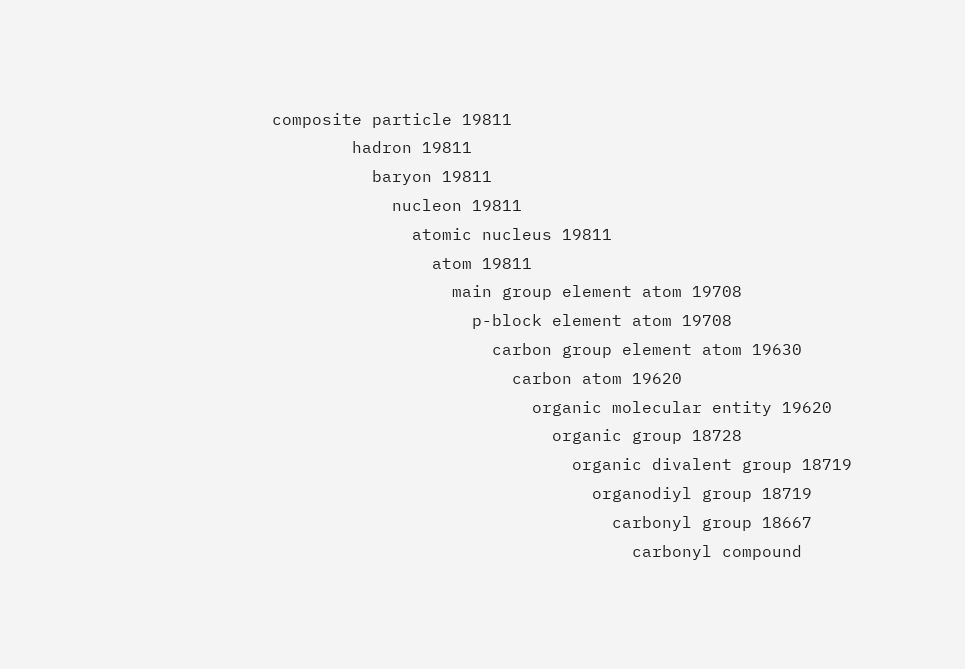composite particle 19811
        hadron 19811
          baryon 19811
            nucleon 19811
              atomic nucleus 19811
                atom 19811
                  main group element atom 19708
                    p-block element atom 19708
                      carbon group element atom 19630
                        carbon atom 19620
                          organic molecular entity 19620
                            organic group 18728
                              organic divalent group 18719
                                organodiyl group 18719
                                  carbonyl group 18667
                                    carbonyl compound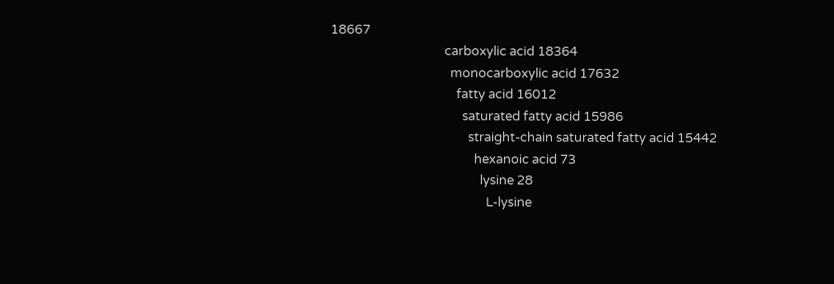18667
                                      carboxylic acid 18364
                                        monocarboxylic acid 17632
                                          fatty acid 16012
                                            saturated fatty acid 15986
                                              straight-chain saturated fatty acid 15442
                                                hexanoic acid 73
                                                  lysine 28
                                                    L-lysine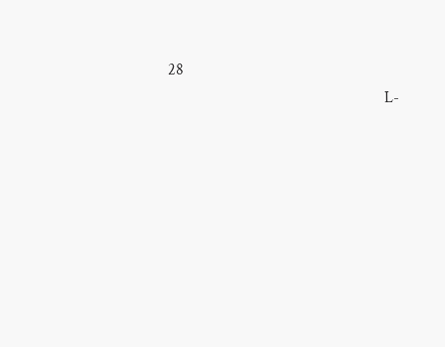28
                                                      L-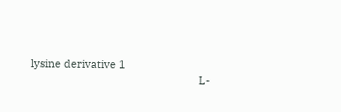lysine derivative 1
                                                        L-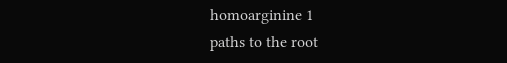homoarginine 1
paths to the root